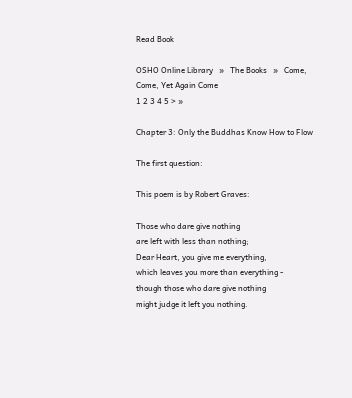Read Book

OSHO Online Library   »   The Books   »   Come, Come, Yet Again Come
1 2 3 4 5 > »

Chapter 3: Only the Buddhas Know How to Flow

The first question:

This poem is by Robert Graves:

Those who dare give nothing
are left with less than nothing;
Dear Heart, you give me everything,
which leaves you more than everything -
though those who dare give nothing
might judge it left you nothing.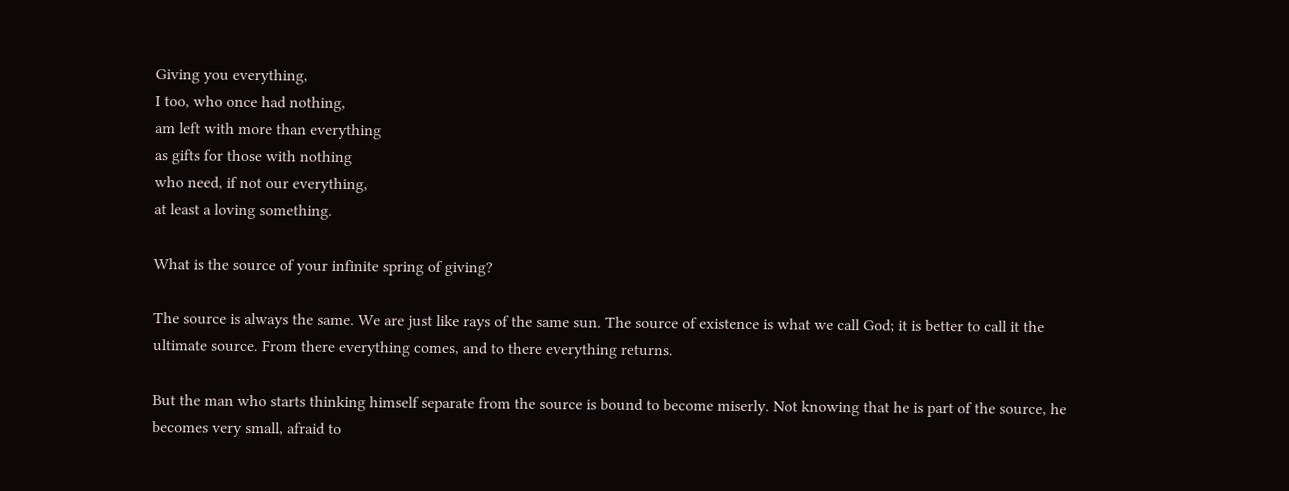Giving you everything,
I too, who once had nothing,
am left with more than everything
as gifts for those with nothing
who need, if not our everything,
at least a loving something.

What is the source of your infinite spring of giving?

The source is always the same. We are just like rays of the same sun. The source of existence is what we call God; it is better to call it the ultimate source. From there everything comes, and to there everything returns.

But the man who starts thinking himself separate from the source is bound to become miserly. Not knowing that he is part of the source, he becomes very small, afraid to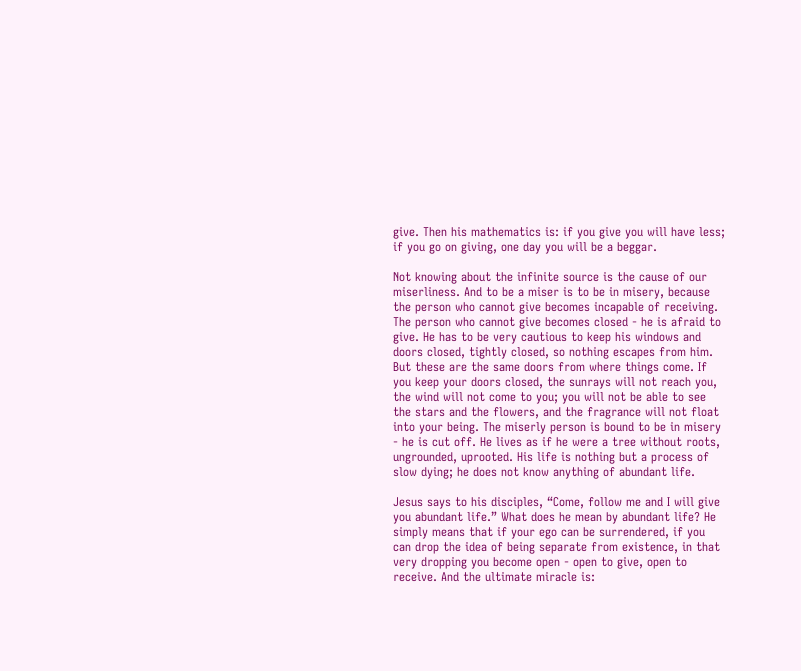give. Then his mathematics is: if you give you will have less; if you go on giving, one day you will be a beggar.

Not knowing about the infinite source is the cause of our miserliness. And to be a miser is to be in misery, because the person who cannot give becomes incapable of receiving. The person who cannot give becomes closed - he is afraid to give. He has to be very cautious to keep his windows and doors closed, tightly closed, so nothing escapes from him. But these are the same doors from where things come. If you keep your doors closed, the sunrays will not reach you, the wind will not come to you; you will not be able to see the stars and the flowers, and the fragrance will not float into your being. The miserly person is bound to be in misery - he is cut off. He lives as if he were a tree without roots, ungrounded, uprooted. His life is nothing but a process of slow dying; he does not know anything of abundant life.

Jesus says to his disciples, “Come, follow me and I will give you abundant life.” What does he mean by abundant life? He simply means that if your ego can be surrendered, if you can drop the idea of being separate from existence, in that very dropping you become open - open to give, open to receive. And the ultimate miracle is: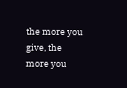the more you give, the more you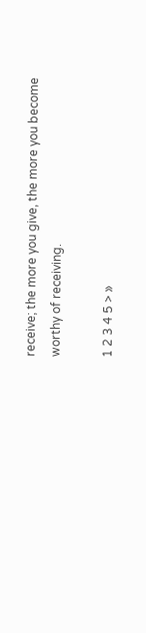receive; the more you give, the more you become worthy of receiving.

1 2 3 4 5 > »